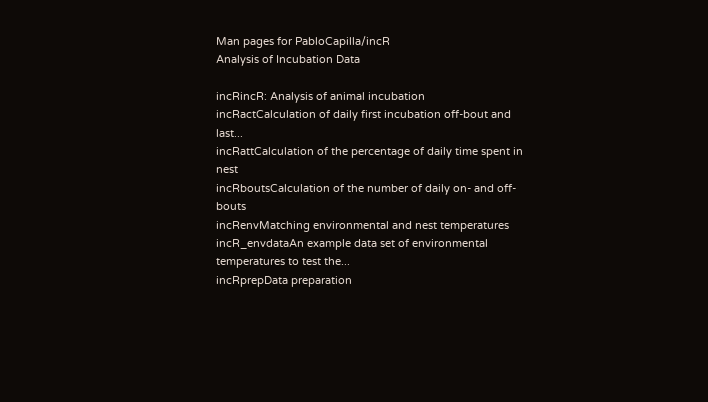Man pages for PabloCapilla/incR
Analysis of Incubation Data

incRincR: Analysis of animal incubation
incRactCalculation of daily first incubation off-bout and last...
incRattCalculation of the percentage of daily time spent in nest
incRboutsCalculation of the number of daily on- and off-bouts
incRenvMatching environmental and nest temperatures
incR_envdataAn example data set of environmental temperatures to test the...
incRprepData preparation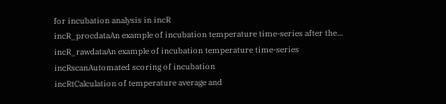for incubation analysis in incR
incR_procdataAn example of incubation temperature time-series after the...
incR_rawdataAn example of incubation temperature time-series
incRscanAutomated scoring of incubation
incRtCalculation of temperature average and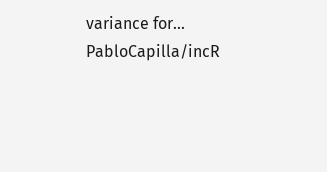variance for...
PabloCapilla/incR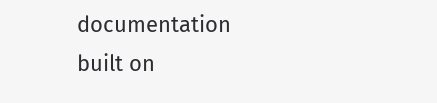documentation built on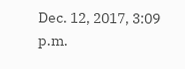Dec. 12, 2017, 3:09 p.m.